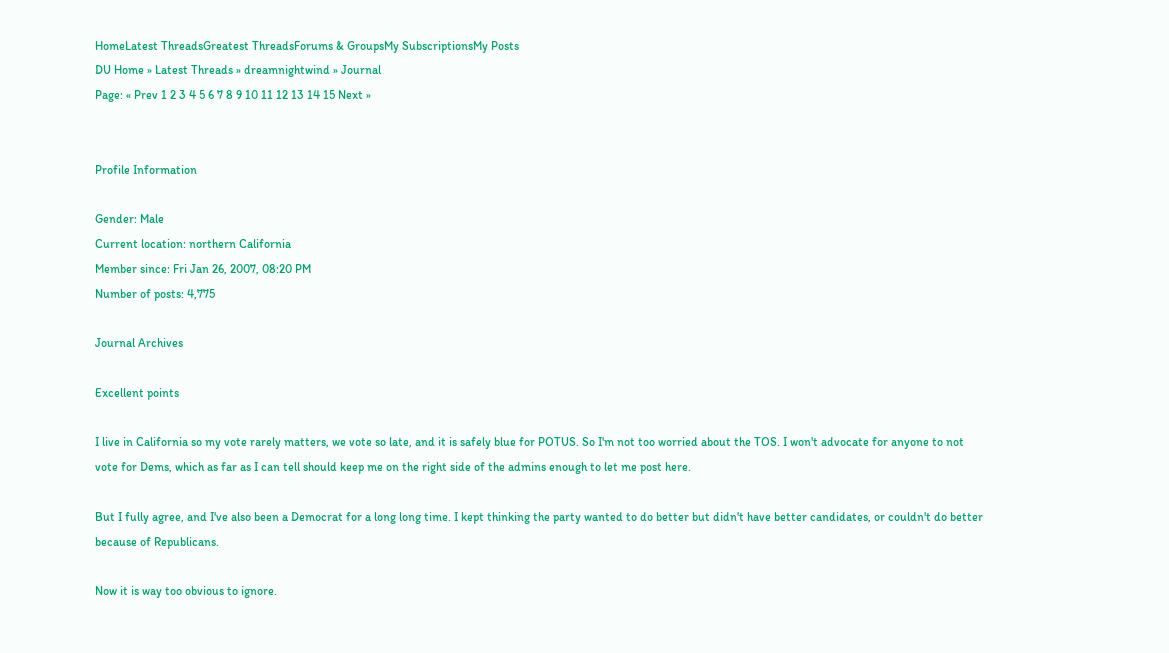HomeLatest ThreadsGreatest ThreadsForums & GroupsMy SubscriptionsMy Posts
DU Home » Latest Threads » dreamnightwind » Journal
Page: « Prev 1 2 3 4 5 6 7 8 9 10 11 12 13 14 15 Next »


Profile Information

Gender: Male
Current location: northern California
Member since: Fri Jan 26, 2007, 08:20 PM
Number of posts: 4,775

Journal Archives

Excellent points

I live in California so my vote rarely matters, we vote so late, and it is safely blue for POTUS. So I'm not too worried about the TOS. I won't advocate for anyone to not vote for Dems, which as far as I can tell should keep me on the right side of the admins enough to let me post here.

But I fully agree, and I've also been a Democrat for a long long time. I kept thinking the party wanted to do better but didn't have better candidates, or couldn't do better because of Republicans.

Now it is way too obvious to ignore.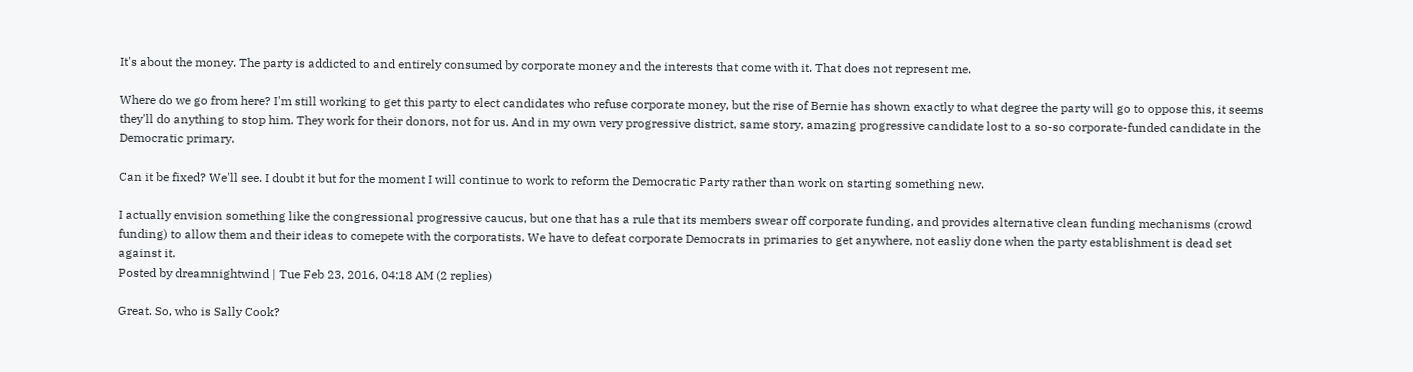It's about the money. The party is addicted to and entirely consumed by corporate money and the interests that come with it. That does not represent me.

Where do we go from here? I'm still working to get this party to elect candidates who refuse corporate money, but the rise of Bernie has shown exactly to what degree the party will go to oppose this, it seems they'll do anything to stop him. They work for their donors, not for us. And in my own very progressive district, same story, amazing progressive candidate lost to a so-so corporate-funded candidate in the Democratic primary.

Can it be fixed? We'll see. I doubt it but for the moment I will continue to work to reform the Democratic Party rather than work on starting something new.

I actually envision something like the congressional progressive caucus, but one that has a rule that its members swear off corporate funding, and provides alternative clean funding mechanisms (crowd funding) to allow them and their ideas to comepete with the corporatists. We have to defeat corporate Democrats in primaries to get anywhere, not easliy done when the party establishment is dead set against it.
Posted by dreamnightwind | Tue Feb 23, 2016, 04:18 AM (2 replies)

Great. So, who is Sally Cook?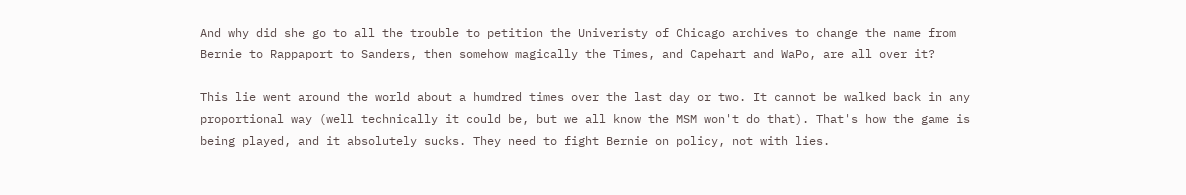And why did she go to all the trouble to petition the Univeristy of Chicago archives to change the name from Bernie to Rappaport to Sanders, then somehow magically the Times, and Capehart and WaPo, are all over it?

This lie went around the world about a humdred times over the last day or two. It cannot be walked back in any proportional way (well technically it could be, but we all know the MSM won't do that). That's how the game is being played, and it absolutely sucks. They need to fight Bernie on policy, not with lies.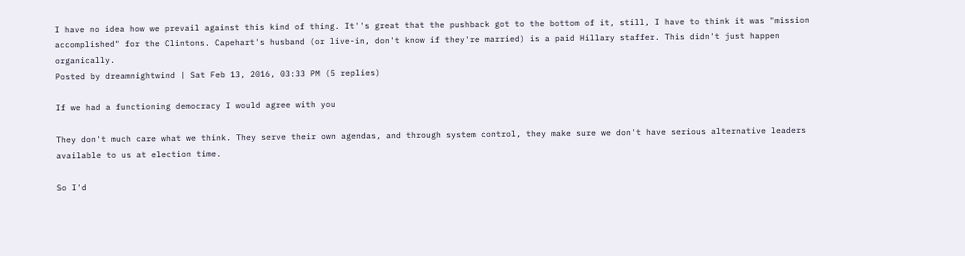I have no idea how we prevail against this kind of thing. It''s great that the pushback got to the bottom of it, still, I have to think it was "mission accomplished" for the Clintons. Capehart's husband (or live-in, don't know if they're married) is a paid Hillary staffer. This didn't just happen organically.
Posted by dreamnightwind | Sat Feb 13, 2016, 03:33 PM (5 replies)

If we had a functioning democracy I would agree with you

They don't much care what we think. They serve their own agendas, and through system control, they make sure we don't have serious alternative leaders available to us at election time.

So I'd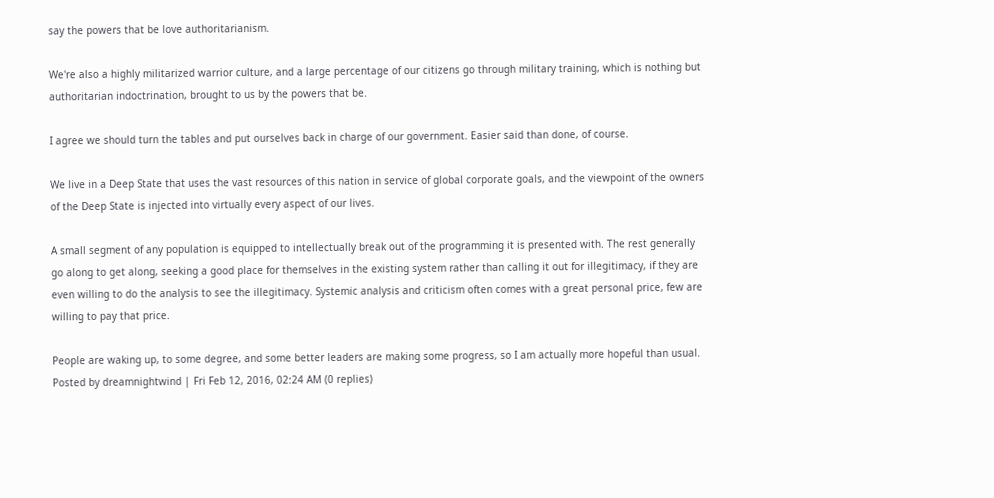say the powers that be love authoritarianism.

We're also a highly militarized warrior culture, and a large percentage of our citizens go through military training, which is nothing but authoritarian indoctrination, brought to us by the powers that be.

I agree we should turn the tables and put ourselves back in charge of our government. Easier said than done, of course.

We live in a Deep State that uses the vast resources of this nation in service of global corporate goals, and the viewpoint of the owners of the Deep State is injected into virtually every aspect of our lives.

A small segment of any population is equipped to intellectually break out of the programming it is presented with. The rest generally go along to get along, seeking a good place for themselves in the existing system rather than calling it out for illegitimacy, if they are even willing to do the analysis to see the illegitimacy. Systemic analysis and criticism often comes with a great personal price, few are willing to pay that price.

People are waking up, to some degree, and some better leaders are making some progress, so I am actually more hopeful than usual.
Posted by dreamnightwind | Fri Feb 12, 2016, 02:24 AM (0 replies)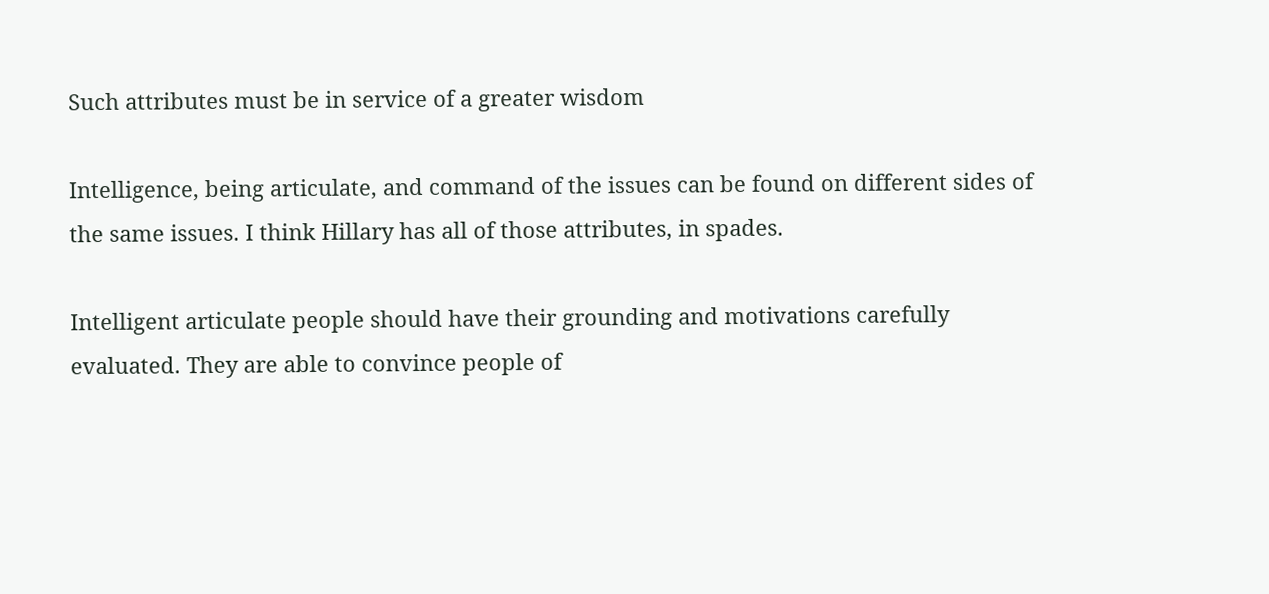Such attributes must be in service of a greater wisdom

Intelligence, being articulate, and command of the issues can be found on different sides of the same issues. I think Hillary has all of those attributes, in spades.

Intelligent articulate people should have their grounding and motivations carefully evaluated. They are able to convince people of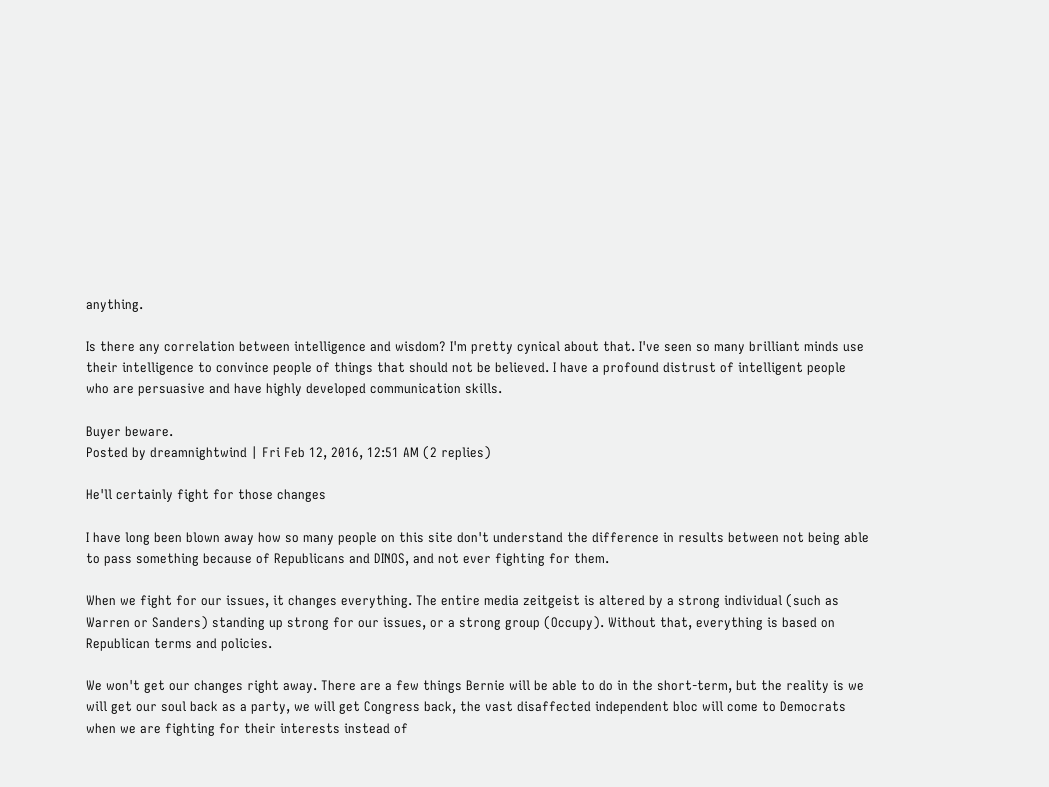anything.

Is there any correlation between intelligence and wisdom? I'm pretty cynical about that. I've seen so many brilliant minds use their intelligence to convince people of things that should not be believed. I have a profound distrust of intelligent people who are persuasive and have highly developed communication skills.

Buyer beware.
Posted by dreamnightwind | Fri Feb 12, 2016, 12:51 AM (2 replies)

He'll certainly fight for those changes

I have long been blown away how so many people on this site don't understand the difference in results between not being able to pass something because of Republicans and DINOS, and not ever fighting for them.

When we fight for our issues, it changes everything. The entire media zeitgeist is altered by a strong individual (such as Warren or Sanders) standing up strong for our issues, or a strong group (Occupy). Without that, everything is based on Republican terms and policies.

We won't get our changes right away. There are a few things Bernie will be able to do in the short-term, but the reality is we will get our soul back as a party, we will get Congress back, the vast disaffected independent bloc will come to Democrats when we are fighting for their interests instead of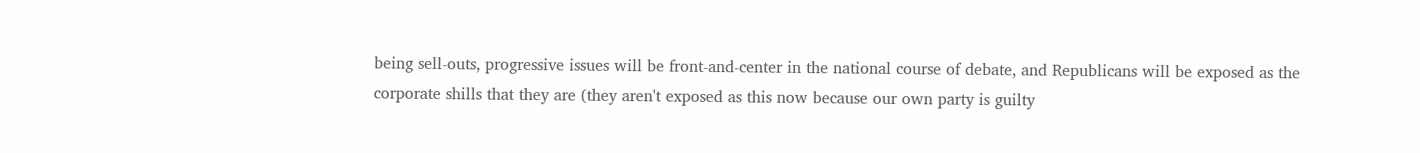being sell-outs, progressive issues will be front-and-center in the national course of debate, and Republicans will be exposed as the corporate shills that they are (they aren't exposed as this now because our own party is guilty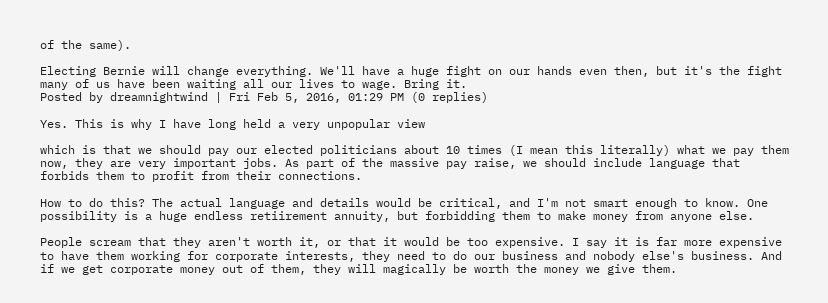of the same).

Electing Bernie will change everything. We'll have a huge fight on our hands even then, but it's the fight many of us have been waiting all our lives to wage. Bring it.
Posted by dreamnightwind | Fri Feb 5, 2016, 01:29 PM (0 replies)

Yes. This is why I have long held a very unpopular view

which is that we should pay our elected politicians about 10 times (I mean this literally) what we pay them now, they are very important jobs. As part of the massive pay raise, we should include language that forbids them to profit from their connections.

How to do this? The actual language and details would be critical, and I'm not smart enough to know. One possibility is a huge endless retiirement annuity, but forbidding them to make money from anyone else.

People scream that they aren't worth it, or that it would be too expensive. I say it is far more expensive to have them working for corporate interests, they need to do our business and nobody else's business. And if we get corporate money out of them, they will magically be worth the money we give them.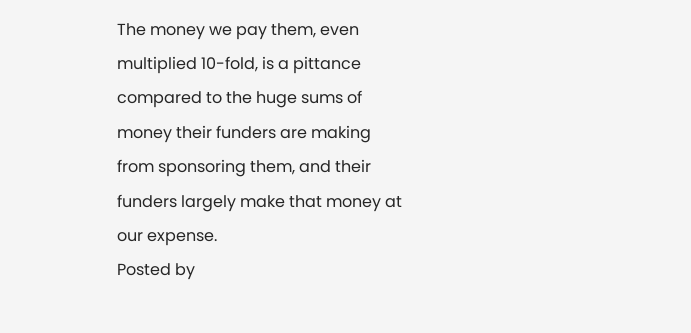The money we pay them, even multiplied 10-fold, is a pittance compared to the huge sums of money their funders are making from sponsoring them, and their funders largely make that money at our expense.
Posted by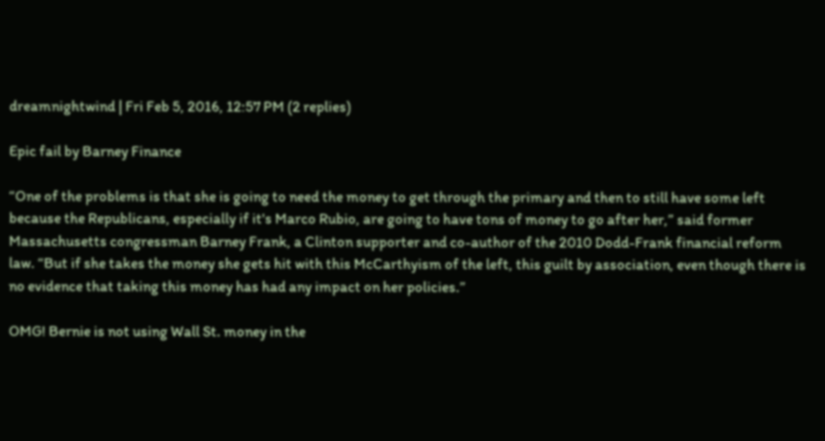dreamnightwind | Fri Feb 5, 2016, 12:57 PM (2 replies)

Epic fail by Barney Finance

“One of the problems is that she is going to need the money to get through the primary and then to still have some left because the Republicans, especially if it's Marco Rubio, are going to have tons of money to go after her,” said former Massachusetts congressman Barney Frank, a Clinton supporter and co-author of the 2010 Dodd-Frank financial reform law. “But if she takes the money she gets hit with this McCarthyism of the left, this guilt by association, even though there is no evidence that taking this money has had any impact on her policies.”

OMG! Bernie is not using Wall St. money in the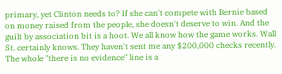primary, yet Clinton needs to? If she can't compete with Bernie based on money raised from the people, she doesn't deserve to win. And the guilt by association bit is a hoot. We all know how the game works. Wall St. certainly knows. They haven't sent me any $200,000 checks recently. The whole "there is no evidence" line is a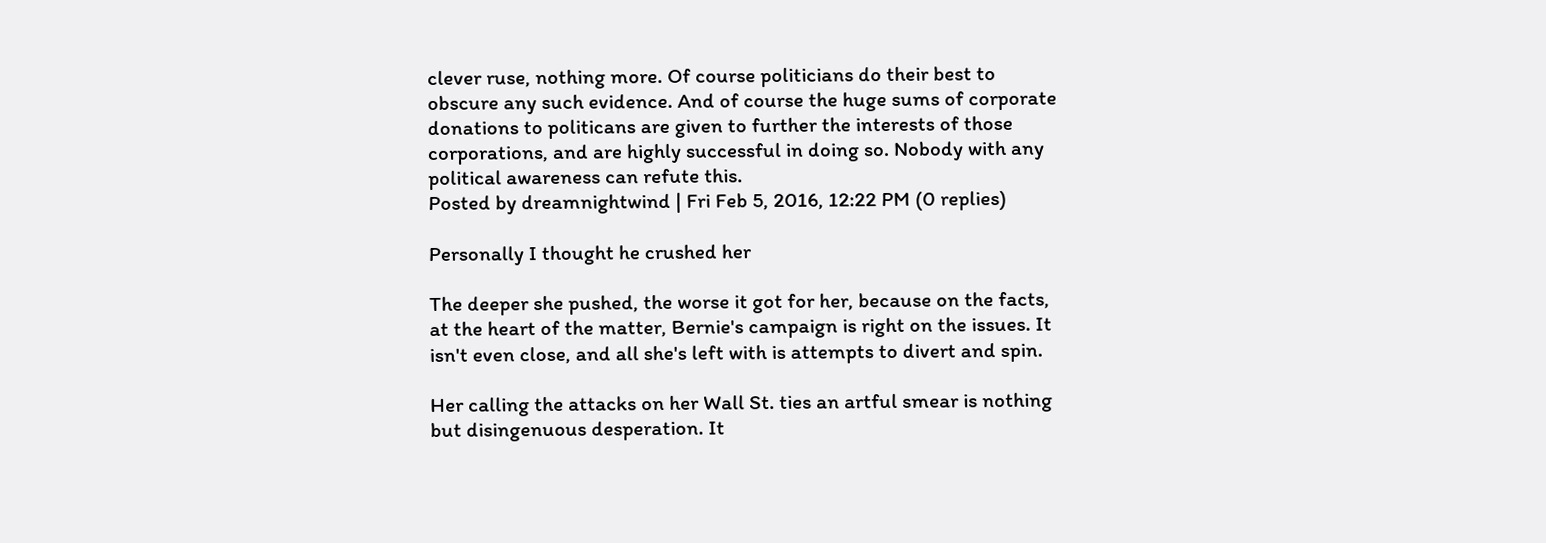clever ruse, nothing more. Of course politicians do their best to obscure any such evidence. And of course the huge sums of corporate donations to politicans are given to further the interests of those corporations, and are highly successful in doing so. Nobody with any political awareness can refute this.
Posted by dreamnightwind | Fri Feb 5, 2016, 12:22 PM (0 replies)

Personally I thought he crushed her

The deeper she pushed, the worse it got for her, because on the facts, at the heart of the matter, Bernie's campaign is right on the issues. It isn't even close, and all she's left with is attempts to divert and spin.

Her calling the attacks on her Wall St. ties an artful smear is nothing but disingenuous desperation. It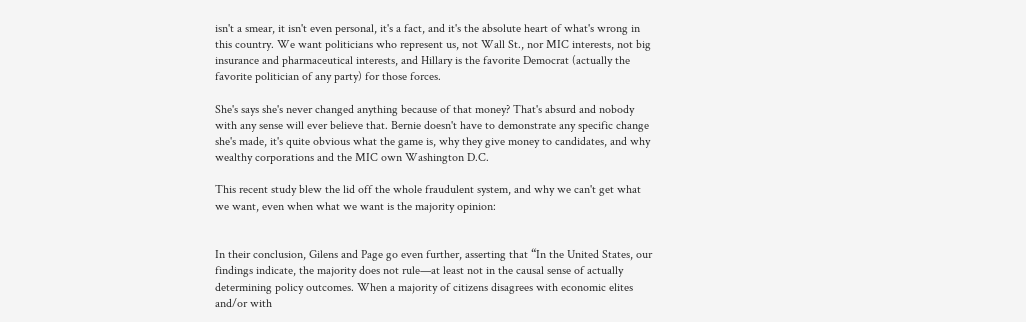isn't a smear, it isn't even personal, it's a fact, and it's the absolute heart of what's wrong in this country. We want politicians who represent us, not Wall St., nor MIC interests, not big insurance and pharmaceutical interests, and Hillary is the favorite Democrat (actually the favorite politician of any party) for those forces.

She's says she's never changed anything because of that money? That's absurd and nobody with any sense will ever believe that. Bernie doesn't have to demonstrate any specific change she's made, it's quite obvious what the game is, why they give money to candidates, and why wealthy corporations and the MIC own Washington D.C.

This recent study blew the lid off the whole fraudulent system, and why we can't get what we want, even when what we want is the majority opinion:


In their conclusion, Gilens and Page go even further, asserting that “In the United States, our findings indicate, the majority does not rule—at least not in the causal sense of actually determining policy outcomes. When a majority of citizens disagrees with economic elites and/or with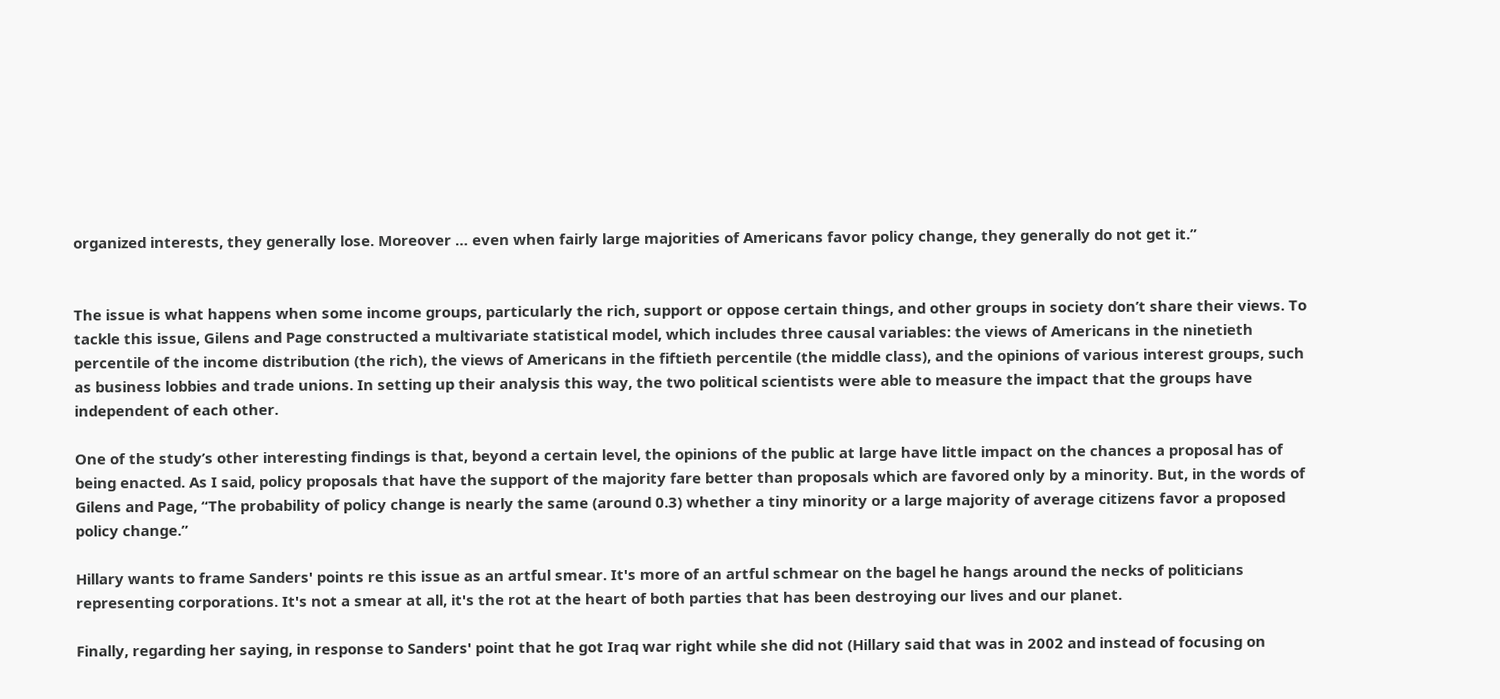organized interests, they generally lose. Moreover … even when fairly large majorities of Americans favor policy change, they generally do not get it.”


The issue is what happens when some income groups, particularly the rich, support or oppose certain things, and other groups in society don’t share their views. To tackle this issue, Gilens and Page constructed a multivariate statistical model, which includes three causal variables: the views of Americans in the ninetieth percentile of the income distribution (the rich), the views of Americans in the fiftieth percentile (the middle class), and the opinions of various interest groups, such as business lobbies and trade unions. In setting up their analysis this way, the two political scientists were able to measure the impact that the groups have independent of each other.

One of the study’s other interesting findings is that, beyond a certain level, the opinions of the public at large have little impact on the chances a proposal has of being enacted. As I said, policy proposals that have the support of the majority fare better than proposals which are favored only by a minority. But, in the words of Gilens and Page, “The probability of policy change is nearly the same (around 0.3) whether a tiny minority or a large majority of average citizens favor a proposed policy change.”

Hillary wants to frame Sanders' points re this issue as an artful smear. It's more of an artful schmear on the bagel he hangs around the necks of politicians representing corporations. It's not a smear at all, it's the rot at the heart of both parties that has been destroying our lives and our planet.

Finally, regarding her saying, in response to Sanders' point that he got Iraq war right while she did not (Hillary said that was in 2002 and instead of focusing on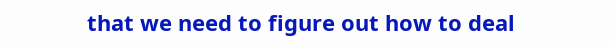that we need to figure out how to deal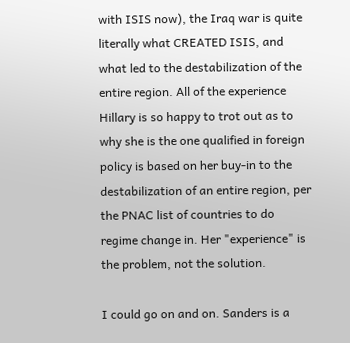with ISIS now), the Iraq war is quite literally what CREATED ISIS, and what led to the destabilization of the entire region. All of the experience Hillary is so happy to trot out as to why she is the one qualified in foreign policy is based on her buy-in to the destabilization of an entire region, per the PNAC list of countries to do regime change in. Her "experience" is the problem, not the solution.

I could go on and on. Sanders is a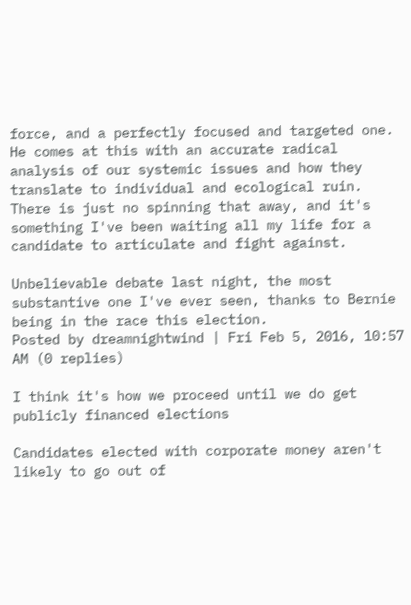force, and a perfectly focused and targeted one. He comes at this with an accurate radical analysis of our systemic issues and how they translate to individual and ecological ruin. There is just no spinning that away, and it's something I've been waiting all my life for a candidate to articulate and fight against.

Unbelievable debate last night, the most substantive one I've ever seen, thanks to Bernie being in the race this election.
Posted by dreamnightwind | Fri Feb 5, 2016, 10:57 AM (0 replies)

I think it's how we proceed until we do get publicly financed elections

Candidates elected with corporate money aren't likely to go out of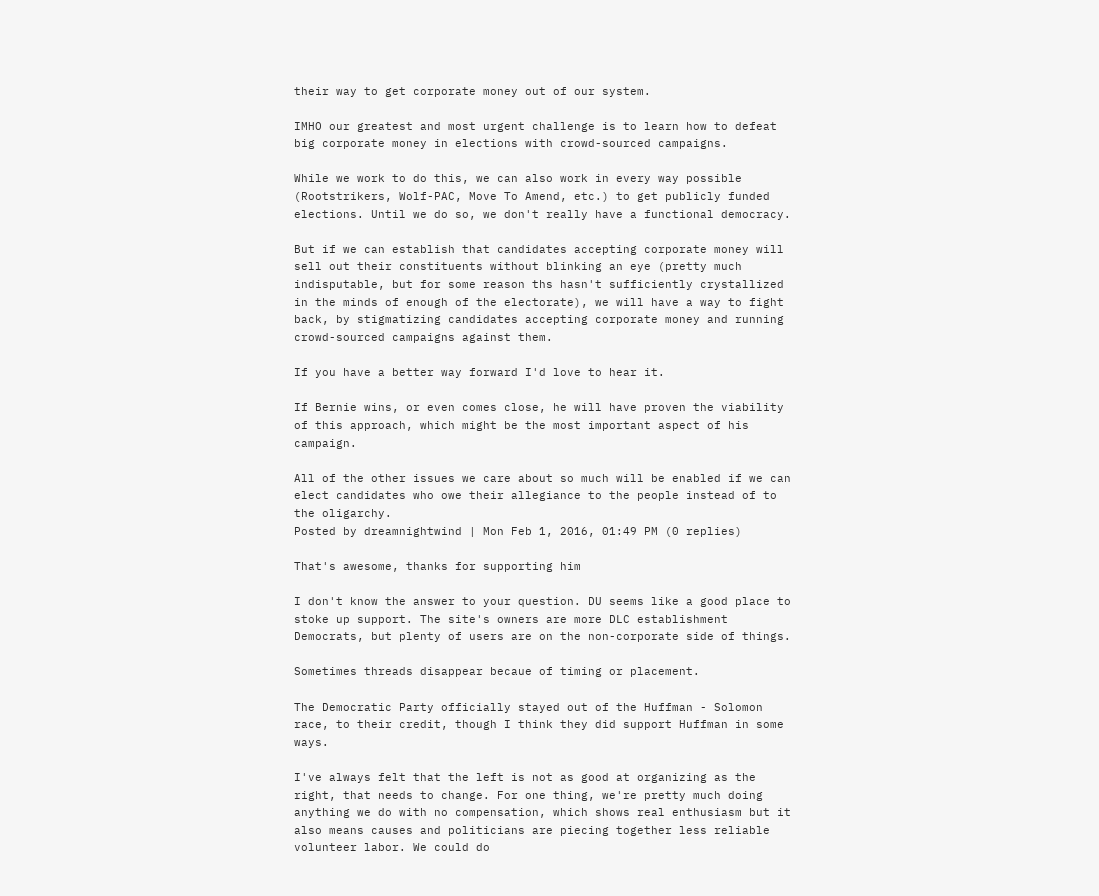their way to get corporate money out of our system.

IMHO our greatest and most urgent challenge is to learn how to defeat big corporate money in elections with crowd-sourced campaigns.

While we work to do this, we can also work in every way possible (Rootstrikers, Wolf-PAC, Move To Amend, etc.) to get publicly funded elections. Until we do so, we don't really have a functional democracy.

But if we can establish that candidates accepting corporate money will sell out their constituents without blinking an eye (pretty much indisputable, but for some reason ths hasn't sufficiently crystallized in the minds of enough of the electorate), we will have a way to fight back, by stigmatizing candidates accepting corporate money and running crowd-sourced campaigns against them.

If you have a better way forward I'd love to hear it.

If Bernie wins, or even comes close, he will have proven the viability of this approach, which might be the most important aspect of his campaign.

All of the other issues we care about so much will be enabled if we can elect candidates who owe their allegiance to the people instead of to the oligarchy.
Posted by dreamnightwind | Mon Feb 1, 2016, 01:49 PM (0 replies)

That's awesome, thanks for supporting him

I don't know the answer to your question. DU seems like a good place to stoke up support. The site's owners are more DLC establishment Democrats, but plenty of users are on the non-corporate side of things.

Sometimes threads disappear becaue of timing or placement.

The Democratic Party officially stayed out of the Huffman - Solomon race, to their credit, though I think they did support Huffman in some ways.

I've always felt that the left is not as good at organizing as the right, that needs to change. For one thing, we're pretty much doing anything we do with no compensation, which shows real enthusiasm but it also means causes and politicians are piecing together less reliable volunteer labor. We could do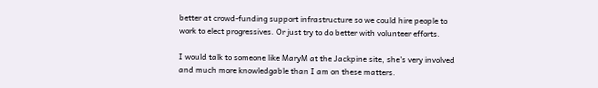better at crowd-funding support infrastructure so we could hire people to work to elect progressives. Or just try to do better with volunteer efforts.

I would talk to someone like MaryM at the Jackpine site, she's very involved and much more knowledgable than I am on these matters.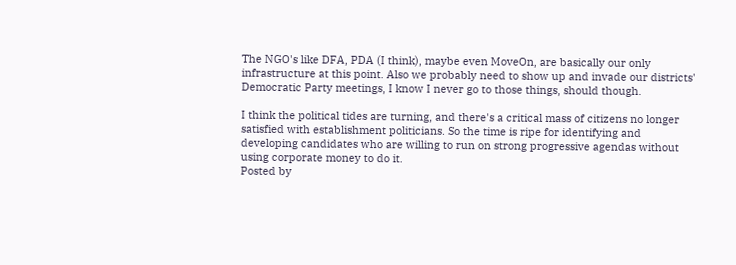The NGO's like DFA, PDA (I think), maybe even MoveOn, are basically our only infrastructure at this point. Also we probably need to show up and invade our districts' Democratic Party meetings, I know I never go to those things, should though.

I think the political tides are turning, and there's a critical mass of citizens no longer satisfied with establishment politicians. So the time is ripe for identifying and developing candidates who are willing to run on strong progressive agendas without using corporate money to do it.
Posted by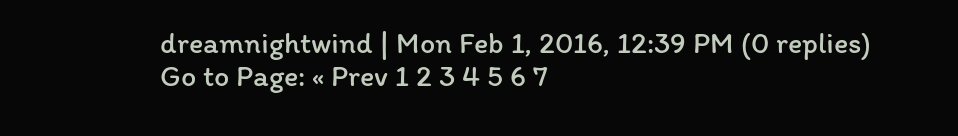dreamnightwind | Mon Feb 1, 2016, 12:39 PM (0 replies)
Go to Page: « Prev 1 2 3 4 5 6 7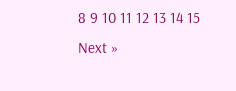8 9 10 11 12 13 14 15 Next »